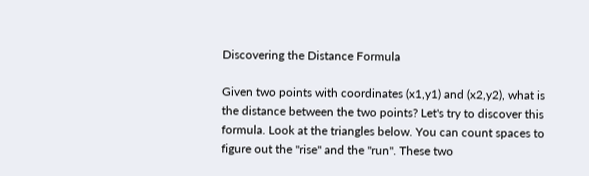Discovering the Distance Formula

Given two points with coordinates (x1,y1) and (x2,y2), what is the distance between the two points? Let's try to discover this formula. Look at the triangles below. You can count spaces to figure out the "rise" and the "run". These two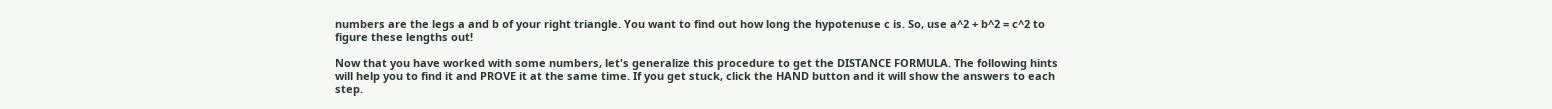numbers are the legs a and b of your right triangle. You want to find out how long the hypotenuse c is. So, use a^2 + b^2 = c^2 to figure these lengths out!

Now that you have worked with some numbers, let's generalize this procedure to get the DISTANCE FORMULA. The following hints will help you to find it and PROVE it at the same time. If you get stuck, click the HAND button and it will show the answers to each step.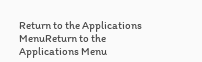Return to the Applications MenuReturn to the Applications Menu